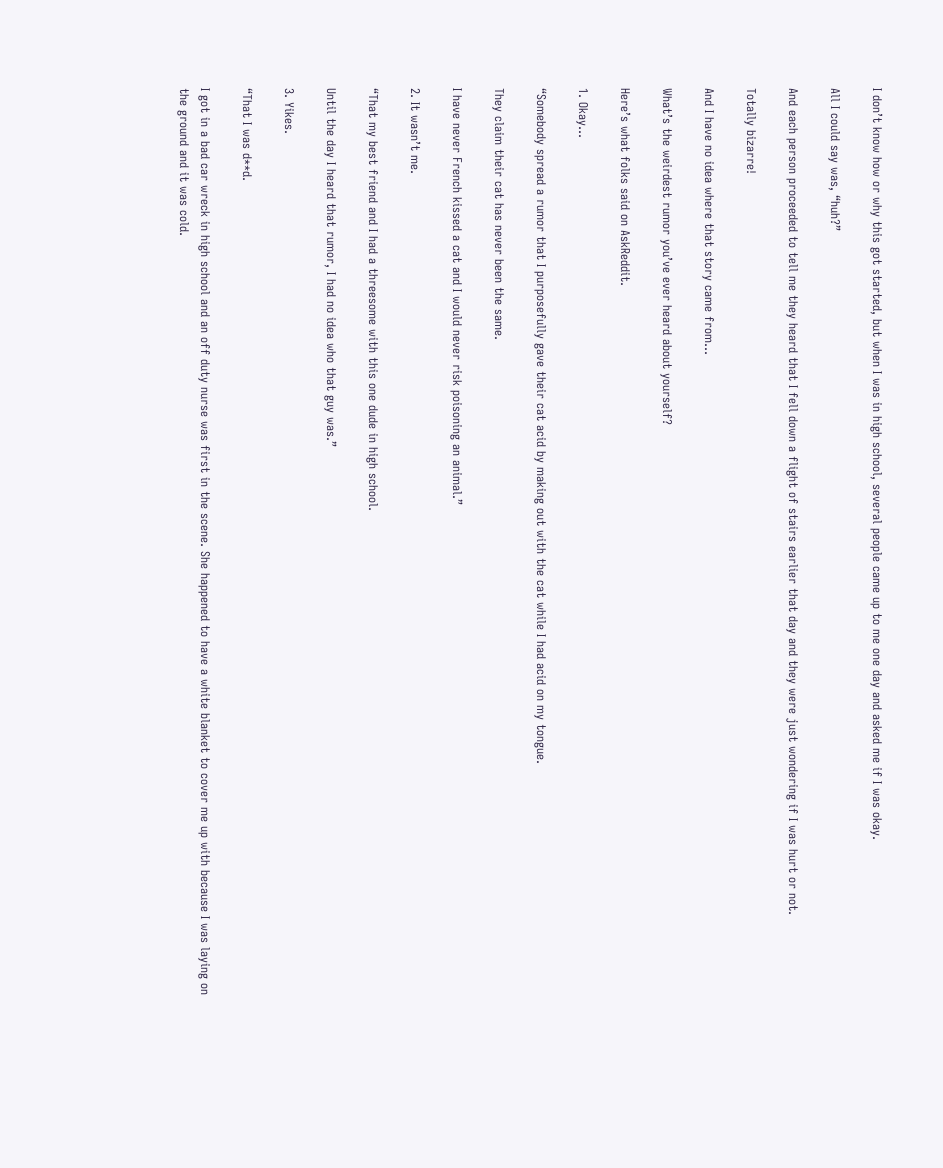I don’t know how or why this got started, but when I was in high school, several people came up to me one day and asked me if I was okay.

All I could say was, “huh?”

And each person proceeded to tell me they heard that I fell down a flight of stairs earlier that day and they were just wondering if I was hurt or not.

Totally bizarre!

And I have no idea where that story came from…

What’s the weirdest rumor you’ve ever heard about yourself?

Here’s what folks said on AskReddit.

1. Okay…

“Somebody spread a rumor that I purposefully gave their cat acid by making out with the cat while I had acid on my tongue.

They claim their cat has never been the same.

I have never French kissed a cat and I would never risk poisoning an animal.”

2. It wasn’t me.

“That my best friend and I had a threesome with this one dude in high school.

Until the day I heard that rumor, I had no idea who that guy was.”

3. Yikes.

“That I was d**d.

I got in a bad car wreck in high school and an off duty nurse was first in the scene. She happened to have a white blanket to cover me up with because I was laying on the ground and it was cold.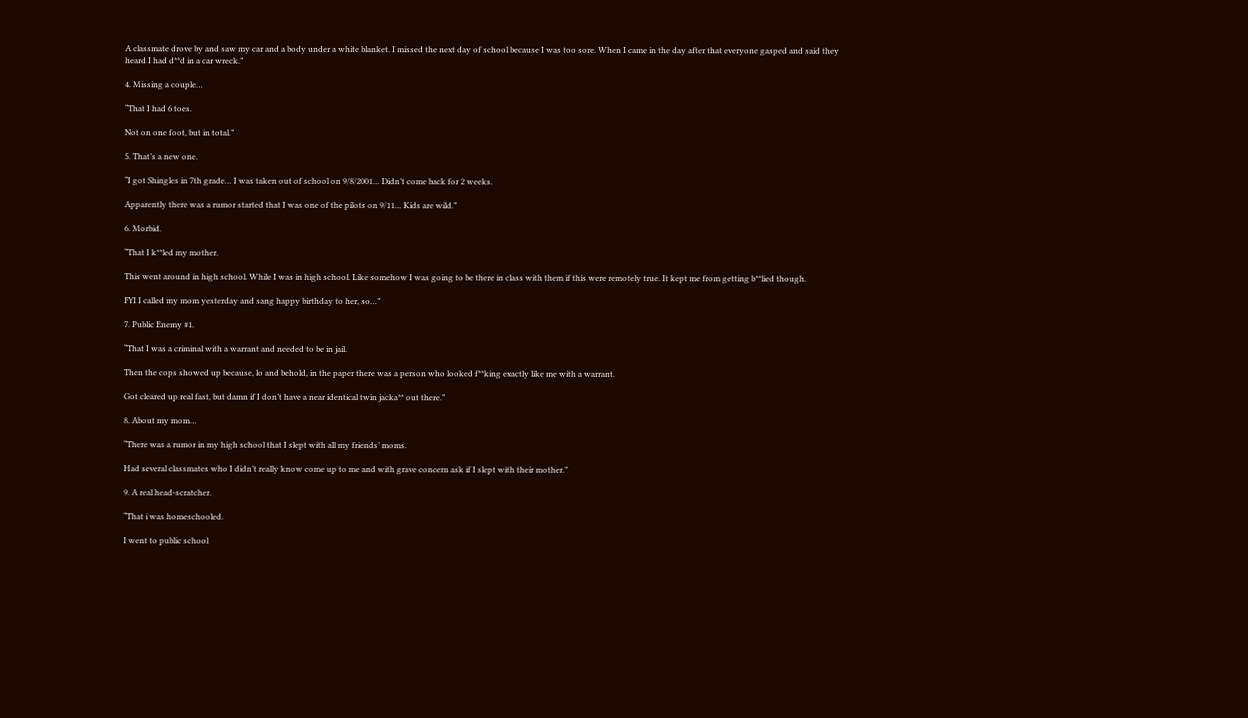A classmate drove by and saw my car and a body under a white blanket. I missed the next day of school because I was too sore. When I came in the day after that everyone gasped and said they heard I had d**d in a car wreck.”

4. Missing a couple…

“That I had 6 toes.

Not on one foot, but in total.”

5. That’s a new one.

“I got Shingles in 7th grade… I was taken out of school on 9/8/2001… Didn’t come back for 2 weeks.

Apparently there was a rumor started that I was one of the pilots on 9/11… Kids are wild.”

6. Morbid.

“That I k**led my mother.

This went around in high school. While I was in high school. Like somehow I was going to be there in class with them if this were remotely true. It kept me from getting b**lied though.

FYI I called my mom yesterday and sang happy birthday to her, so…”

7. Public Enemy #1.

“That I was a criminal with a warrant and needed to be in jail.

Then the cops showed up because, lo and behold, in the paper there was a person who looked f**king exactly like me with a warrant.

Got cleared up real fast, but damn if I don’t have a near identical twin jacka** out there.”

8. About my mom…

“There was a rumor in my high school that I slept with all my friends’ moms.

Had several classmates who I didn’t really know come up to me and with grave concern ask if I slept with their mother.”

9. A real head-scratcher.

“That i was homeschooled.

I went to public school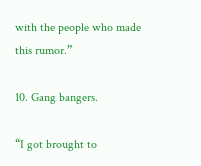with the people who made this rumor.”

10. Gang bangers.

“I got brought to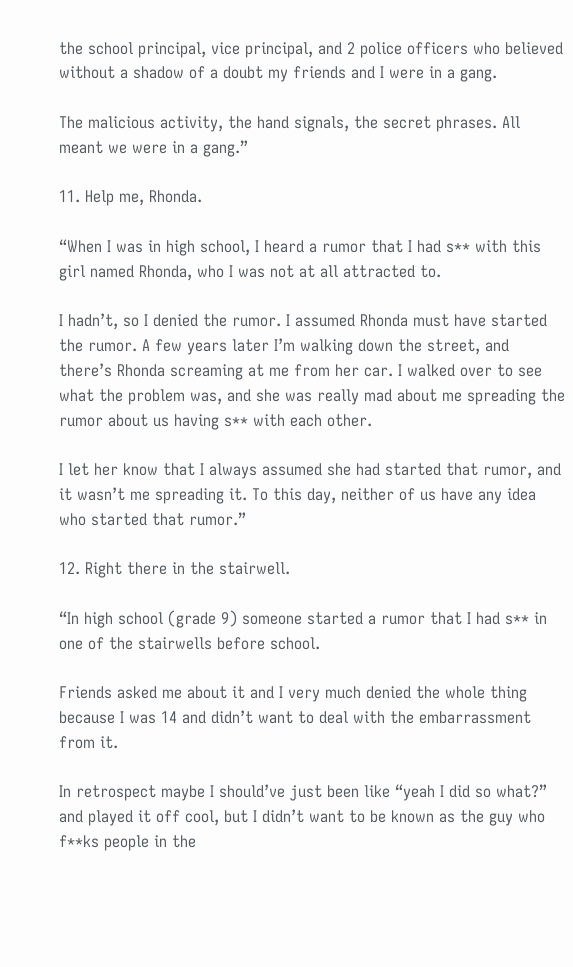the school principal, vice principal, and 2 police officers who believed without a shadow of a doubt my friends and I were in a gang.

The malicious activity, the hand signals, the secret phrases. All meant we were in a gang.”

11. Help me, Rhonda.

“When I was in high school, I heard a rumor that I had s** with this girl named Rhonda, who I was not at all attracted to.

I hadn’t, so I denied the rumor. I assumed Rhonda must have started the rumor. A few years later I’m walking down the street, and there’s Rhonda screaming at me from her car. I walked over to see what the problem was, and she was really mad about me spreading the rumor about us having s** with each other.

I let her know that I always assumed she had started that rumor, and it wasn’t me spreading it. To this day, neither of us have any idea who started that rumor.”

12. Right there in the stairwell.

“In high school (grade 9) someone started a rumor that I had s** in one of the stairwells before school.

Friends asked me about it and I very much denied the whole thing because I was 14 and didn’t want to deal with the embarrassment from it.

In retrospect maybe I should’ve just been like “yeah I did so what?” and played it off cool, but I didn’t want to be known as the guy who f**ks people in the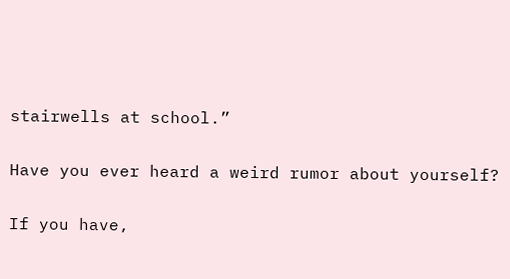stairwells at school.”

Have you ever heard a weird rumor about yourself?

If you have,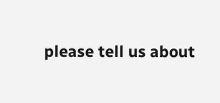please tell us about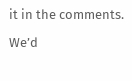it in the comments.

We’d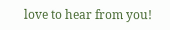love to hear from you!